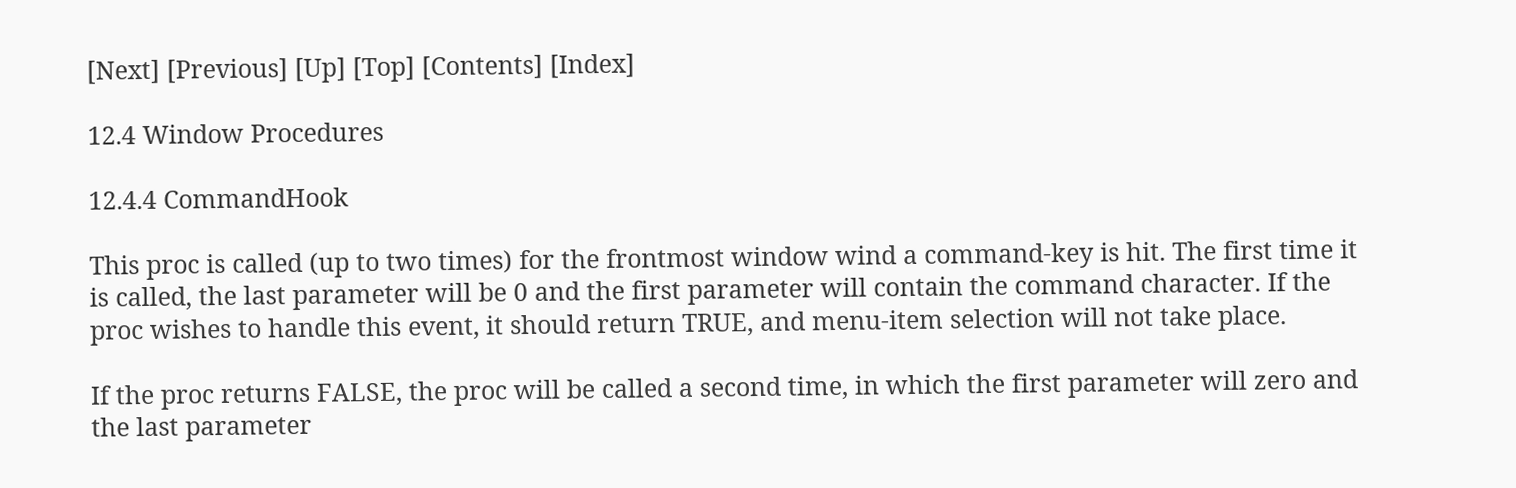[Next] [Previous] [Up] [Top] [Contents] [Index]

12.4 Window Procedures

12.4.4 CommandHook

This proc is called (up to two times) for the frontmost window wind a command-key is hit. The first time it is called, the last parameter will be 0 and the first parameter will contain the command character. If the proc wishes to handle this event, it should return TRUE, and menu-item selection will not take place.

If the proc returns FALSE, the proc will be called a second time, in which the first parameter will zero and the last parameter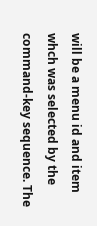will be a menu id and item whch was selected by the command-key sequence. The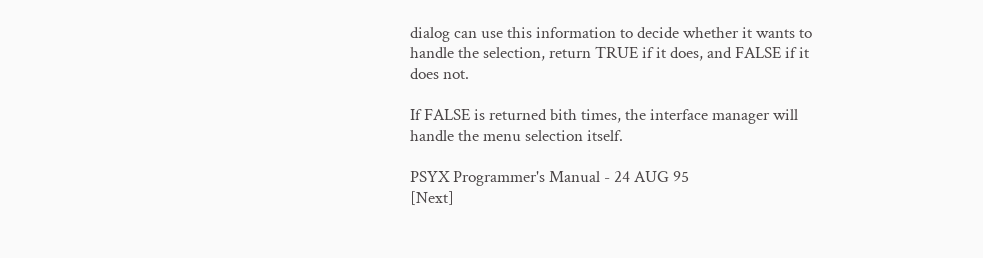dialog can use this information to decide whether it wants to handle the selection, return TRUE if it does, and FALSE if it does not.

If FALSE is returned bith times, the interface manager will handle the menu selection itself.

PSYX Programmer's Manual - 24 AUG 95
[Next]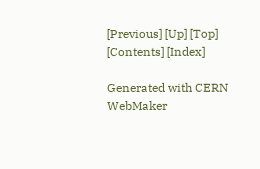[Previous] [Up] [Top] [Contents] [Index]

Generated with CERN WebMaker